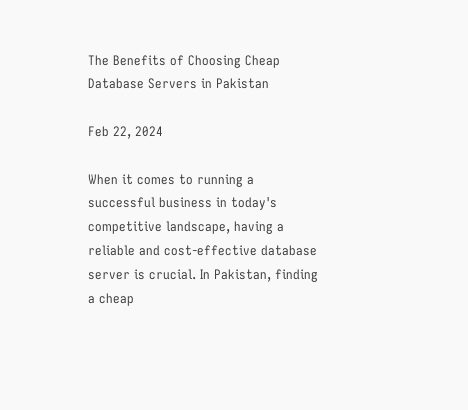The Benefits of Choosing Cheap Database Servers in Pakistan

Feb 22, 2024

When it comes to running a successful business in today's competitive landscape, having a reliable and cost-effective database server is crucial. In Pakistan, finding a cheap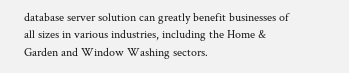database server solution can greatly benefit businesses of all sizes in various industries, including the Home & Garden and Window Washing sectors.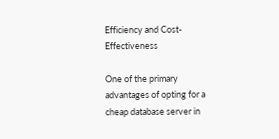Efficiency and Cost-Effectiveness

One of the primary advantages of opting for a cheap database server in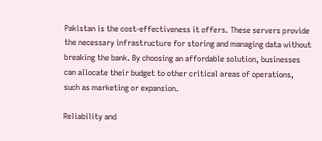Pakistan is the cost-effectiveness it offers. These servers provide the necessary infrastructure for storing and managing data without breaking the bank. By choosing an affordable solution, businesses can allocate their budget to other critical areas of operations, such as marketing or expansion.

Reliability and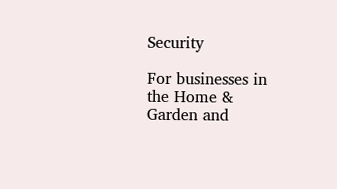Security

For businesses in the Home & Garden and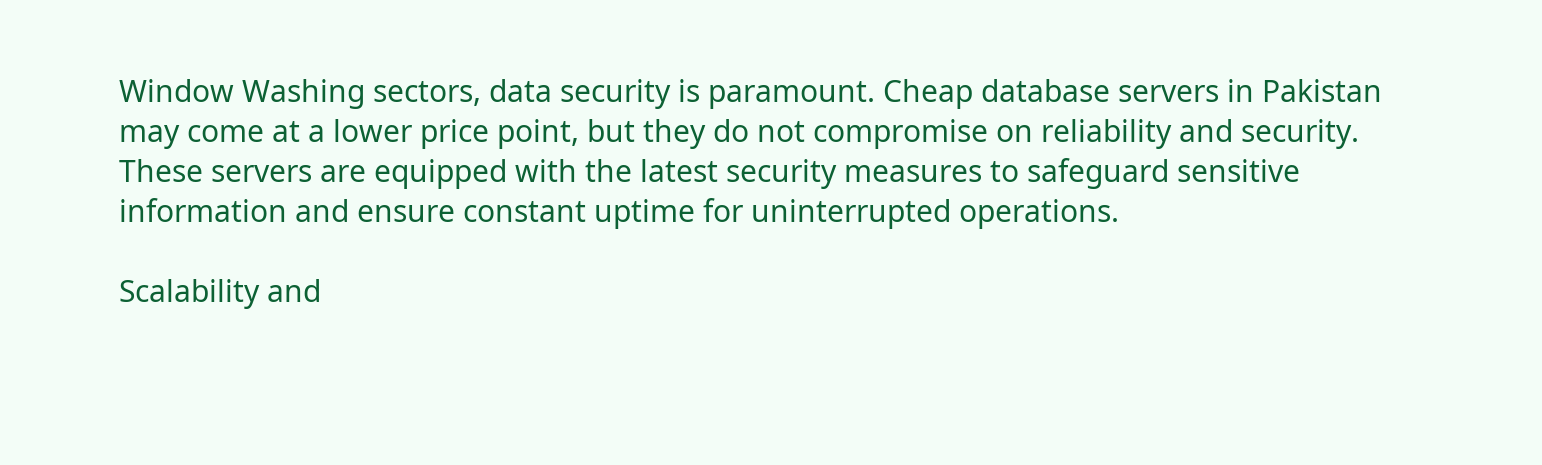Window Washing sectors, data security is paramount. Cheap database servers in Pakistan may come at a lower price point, but they do not compromise on reliability and security. These servers are equipped with the latest security measures to safeguard sensitive information and ensure constant uptime for uninterrupted operations.

Scalability and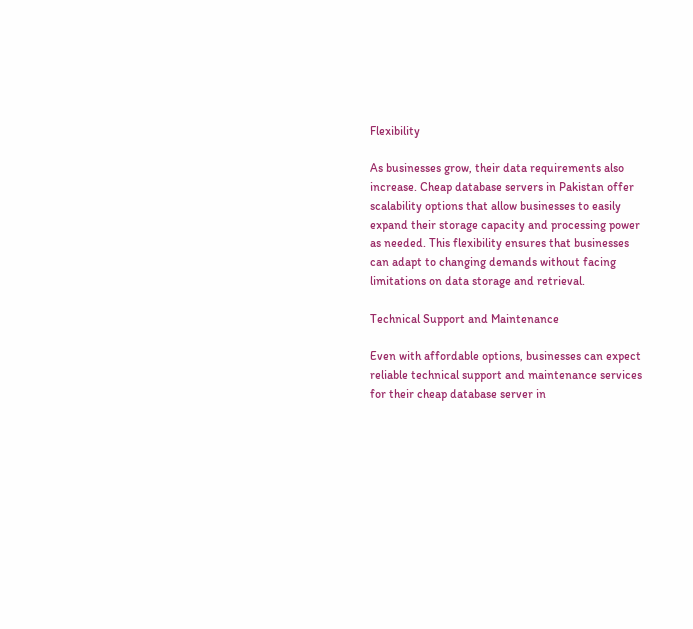Flexibility

As businesses grow, their data requirements also increase. Cheap database servers in Pakistan offer scalability options that allow businesses to easily expand their storage capacity and processing power as needed. This flexibility ensures that businesses can adapt to changing demands without facing limitations on data storage and retrieval.

Technical Support and Maintenance

Even with affordable options, businesses can expect reliable technical support and maintenance services for their cheap database server in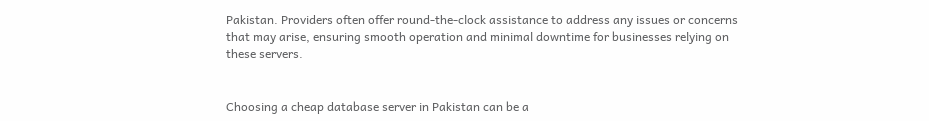Pakistan. Providers often offer round-the-clock assistance to address any issues or concerns that may arise, ensuring smooth operation and minimal downtime for businesses relying on these servers.


Choosing a cheap database server in Pakistan can be a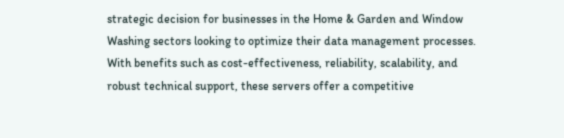strategic decision for businesses in the Home & Garden and Window Washing sectors looking to optimize their data management processes. With benefits such as cost-effectiveness, reliability, scalability, and robust technical support, these servers offer a competitive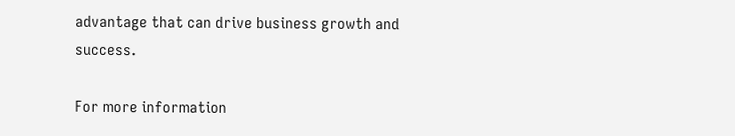advantage that can drive business growth and success.

For more information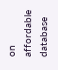on affordable database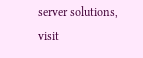server solutions, visit